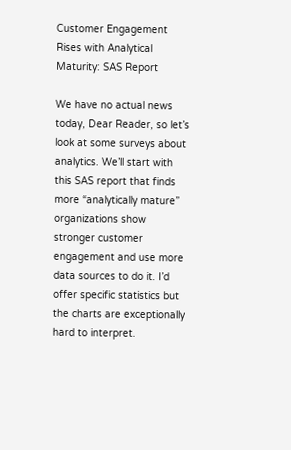Customer Engagement Rises with Analytical Maturity: SAS Report

We have no actual news today, Dear Reader, so let’s look at some surveys about analytics. We’ll start with this SAS report that finds more “analytically mature” organizations show stronger customer engagement and use more data sources to do it. I’d offer specific statistics but the charts are exceptionally hard to interpret.